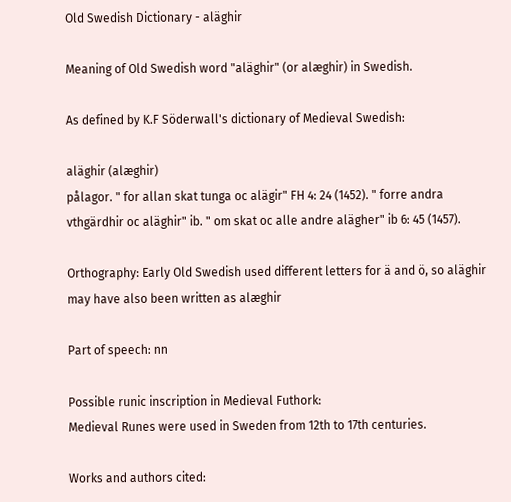Old Swedish Dictionary - aläghir

Meaning of Old Swedish word "aläghir" (or alæghir) in Swedish.

As defined by K.F Söderwall's dictionary of Medieval Swedish:

aläghir (alæghir)
pålagor. " for allan skat tunga oc alägir" FH 4: 24 (1452). " forre andra vthgärdhir oc aläghir" ib. " om skat oc alle andre alägher" ib 6: 45 (1457).

Orthography: Early Old Swedish used different letters for ä and ö, so aläghir may have also been written as alæghir

Part of speech: nn

Possible runic inscription in Medieval Futhork:
Medieval Runes were used in Sweden from 12th to 17th centuries.

Works and authors cited: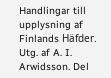Handlingar till upplysning af Finlands Häfder. Utg. af A. I. Arwidsson. Del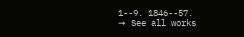1--9. 1846--57.
➞ See all works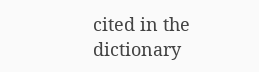cited in the dictionary